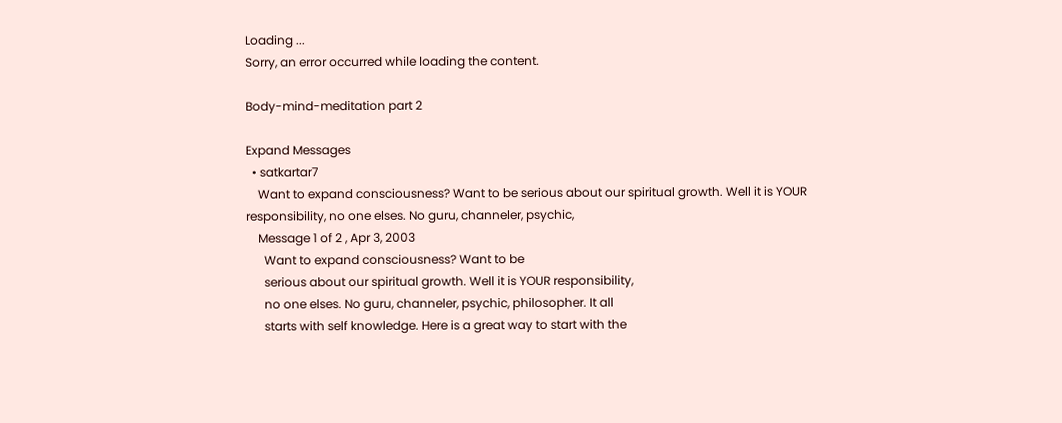Loading ...
Sorry, an error occurred while loading the content.

Body-mind-meditation part 2

Expand Messages
  • satkartar7
    Want to expand consciousness? Want to be serious about our spiritual growth. Well it is YOUR responsibility, no one elses. No guru, channeler, psychic,
    Message 1 of 2 , Apr 3, 2003
      Want to expand consciousness? Want to be
      serious about our spiritual growth. Well it is YOUR responsibility,
      no one elses. No guru, channeler, psychic, philosopher. It all
      starts with self knowledge. Here is a great way to start with the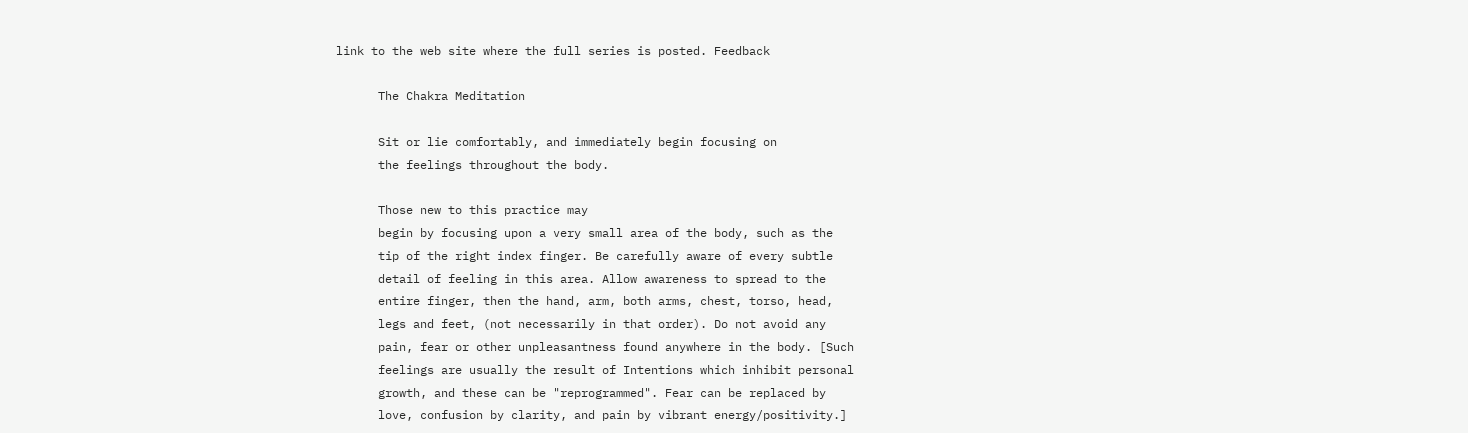link to the web site where the full series is posted. Feedback

      The Chakra Meditation

      Sit or lie comfortably, and immediately begin focusing on
      the feelings throughout the body.

      Those new to this practice may
      begin by focusing upon a very small area of the body, such as the
      tip of the right index finger. Be carefully aware of every subtle
      detail of feeling in this area. Allow awareness to spread to the
      entire finger, then the hand, arm, both arms, chest, torso, head,
      legs and feet, (not necessarily in that order). Do not avoid any
      pain, fear or other unpleasantness found anywhere in the body. [Such
      feelings are usually the result of Intentions which inhibit personal
      growth, and these can be "reprogrammed". Fear can be replaced by
      love, confusion by clarity, and pain by vibrant energy/positivity.]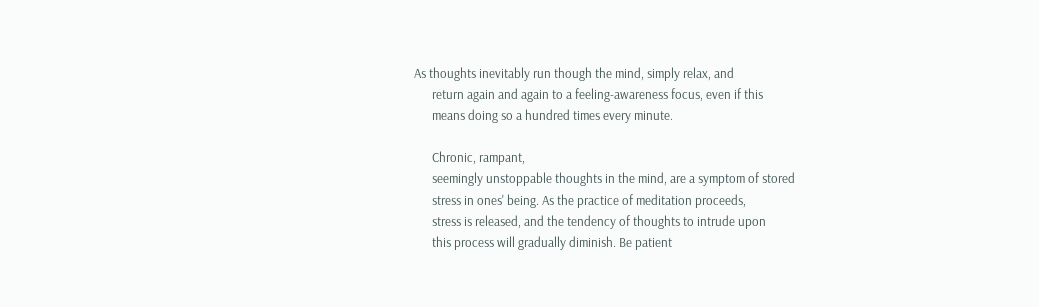As thoughts inevitably run though the mind, simply relax, and
      return again and again to a feeling-awareness focus, even if this
      means doing so a hundred times every minute.

      Chronic, rampant,
      seemingly unstoppable thoughts in the mind, are a symptom of stored
      stress in ones' being. As the practice of meditation proceeds,
      stress is released, and the tendency of thoughts to intrude upon
      this process will gradually diminish. Be patient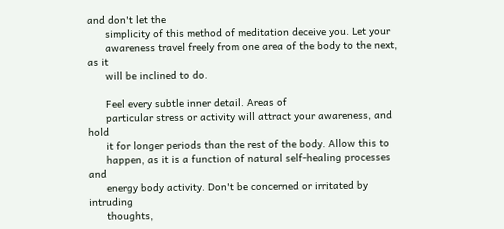and don't let the
      simplicity of this method of meditation deceive you. Let your
      awareness travel freely from one area of the body to the next, as it
      will be inclined to do.

      Feel every subtle inner detail. Areas of
      particular stress or activity will attract your awareness, and hold
      it for longer periods than the rest of the body. Allow this to
      happen, as it is a function of natural self-healing processes and
      energy body activity. Don't be concerned or irritated by intruding
      thoughts,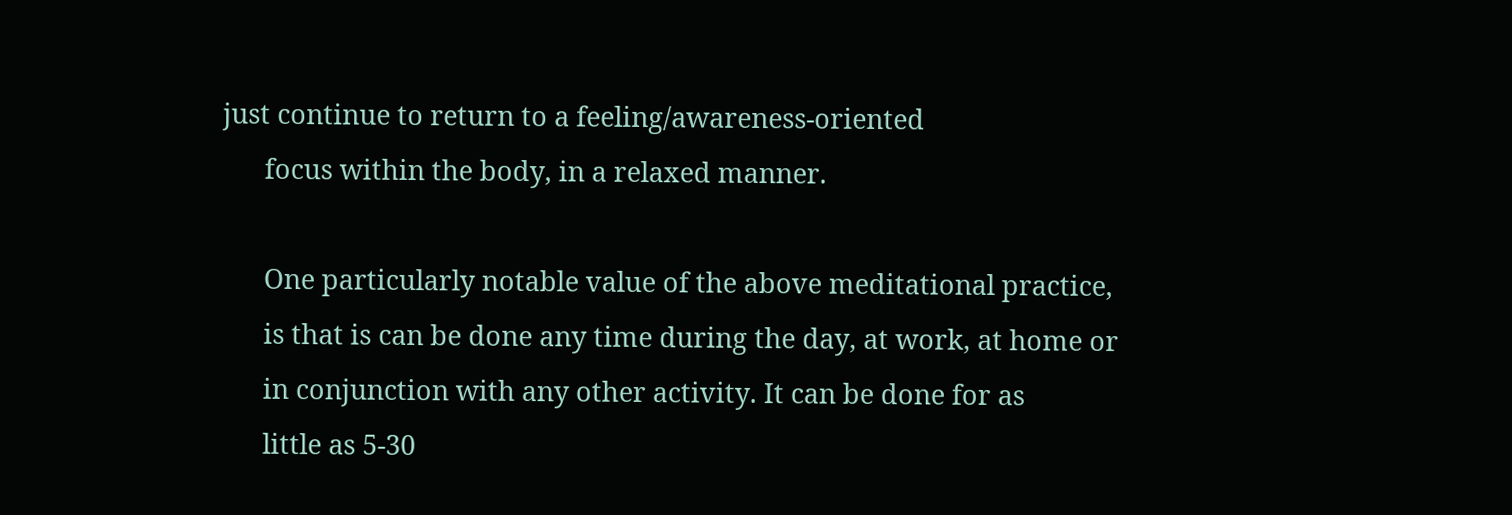just continue to return to a feeling/awareness-oriented
      focus within the body, in a relaxed manner.

      One particularly notable value of the above meditational practice,
      is that is can be done any time during the day, at work, at home or
      in conjunction with any other activity. It can be done for as
      little as 5-30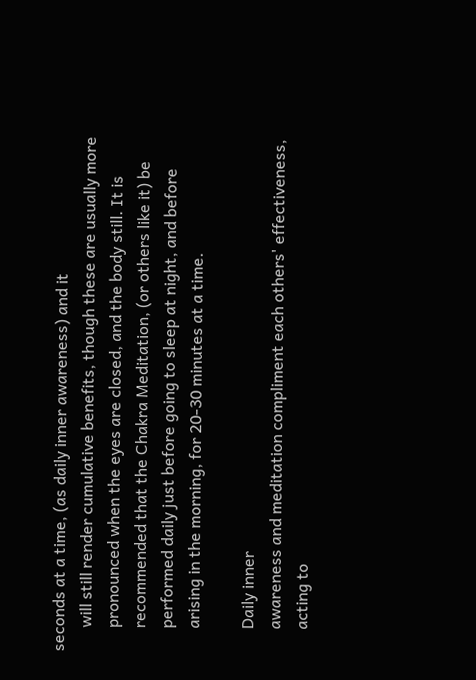seconds at a time, (as daily inner awareness) and it
      will still render cumulative benefits, though these are usually more
      pronounced when the eyes are closed, and the body still. It is
      recommended that the Chakra Meditation, (or others like it) be
      performed daily just before going to sleep at night, and before
      arising in the morning, for 20-30 minutes at a time.

      Daily inner
      awareness and meditation compliment each others' effectiveness,
      acting to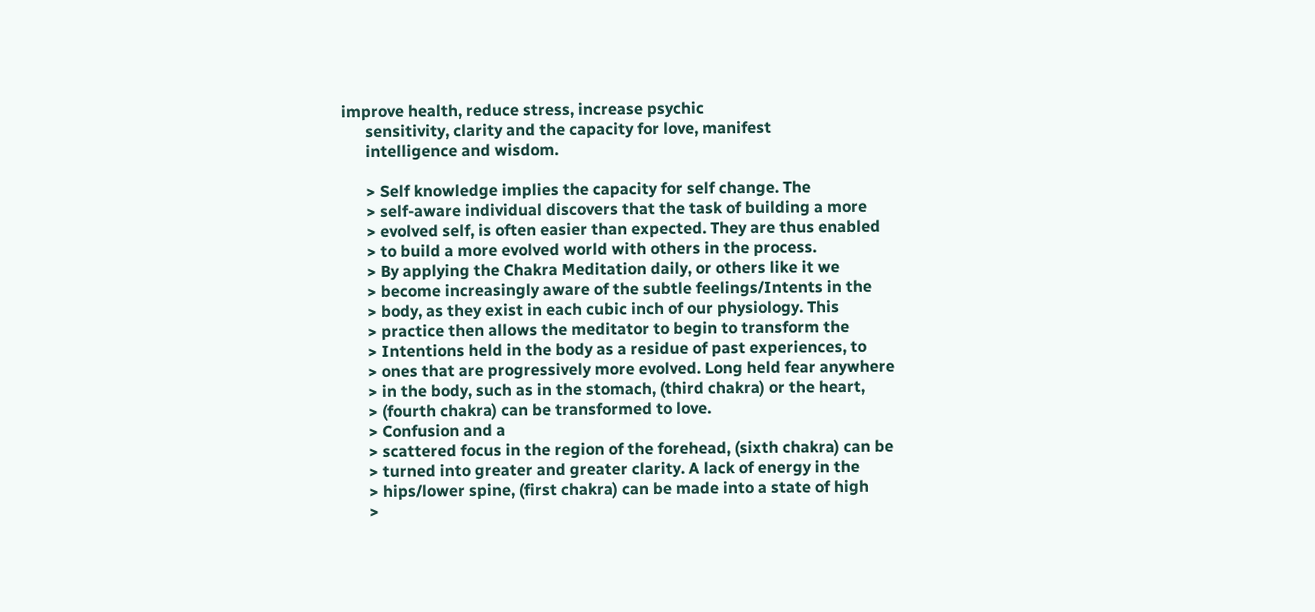improve health, reduce stress, increase psychic
      sensitivity, clarity and the capacity for love, manifest
      intelligence and wisdom.

      > Self knowledge implies the capacity for self change. The
      > self-aware individual discovers that the task of building a more
      > evolved self, is often easier than expected. They are thus enabled
      > to build a more evolved world with others in the process.
      > By applying the Chakra Meditation daily, or others like it we
      > become increasingly aware of the subtle feelings/Intents in the
      > body, as they exist in each cubic inch of our physiology. This
      > practice then allows the meditator to begin to transform the
      > Intentions held in the body as a residue of past experiences, to
      > ones that are progressively more evolved. Long held fear anywhere
      > in the body, such as in the stomach, (third chakra) or the heart,
      > (fourth chakra) can be transformed to love.
      > Confusion and a
      > scattered focus in the region of the forehead, (sixth chakra) can be
      > turned into greater and greater clarity. A lack of energy in the
      > hips/lower spine, (first chakra) can be made into a state of high
      >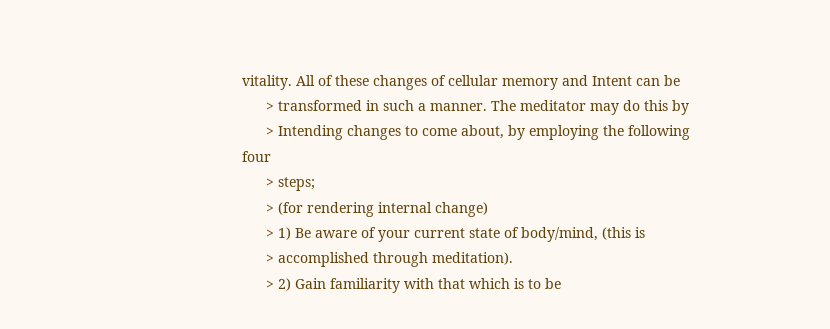vitality. All of these changes of cellular memory and Intent can be
      > transformed in such a manner. The meditator may do this by
      > Intending changes to come about, by employing the following four
      > steps;
      > (for rendering internal change)
      > 1) Be aware of your current state of body/mind, (this is
      > accomplished through meditation).
      > 2) Gain familiarity with that which is to be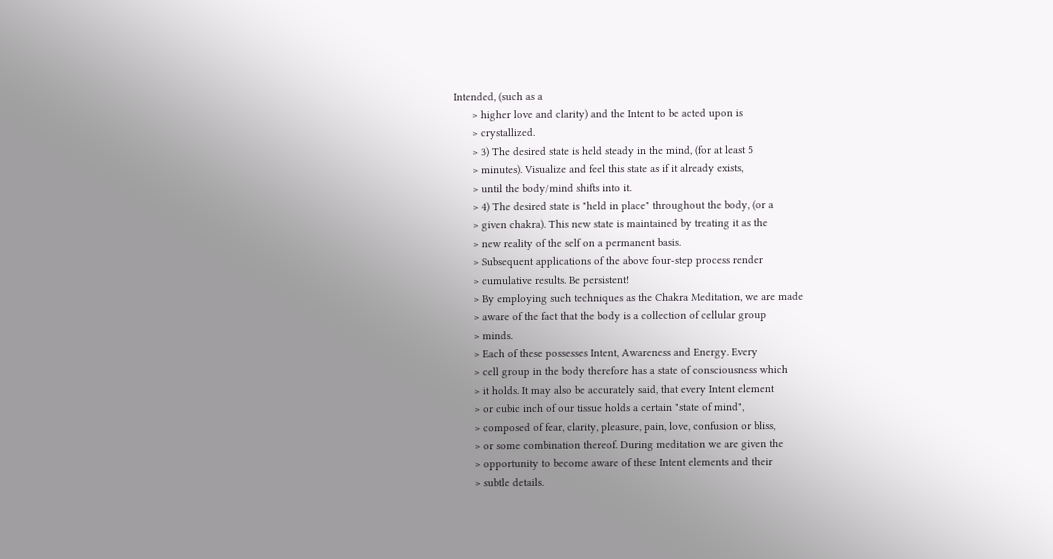Intended, (such as a
      > higher love and clarity) and the Intent to be acted upon is
      > crystallized.
      > 3) The desired state is held steady in the mind, (for at least 5
      > minutes). Visualize and feel this state as if it already exists,
      > until the body/mind shifts into it.
      > 4) The desired state is "held in place" throughout the body, (or a
      > given chakra). This new state is maintained by treating it as the
      > new reality of the self on a permanent basis.
      > Subsequent applications of the above four-step process render
      > cumulative results. Be persistent!
      > By employing such techniques as the Chakra Meditation, we are made
      > aware of the fact that the body is a collection of cellular group
      > minds.
      > Each of these possesses Intent, Awareness and Energy. Every
      > cell group in the body therefore has a state of consciousness which
      > it holds. It may also be accurately said, that every Intent element
      > or cubic inch of our tissue holds a certain "state of mind",
      > composed of fear, clarity, pleasure, pain, love, confusion or bliss,
      > or some combination thereof. During meditation we are given the
      > opportunity to become aware of these Intent elements and their
      > subtle details.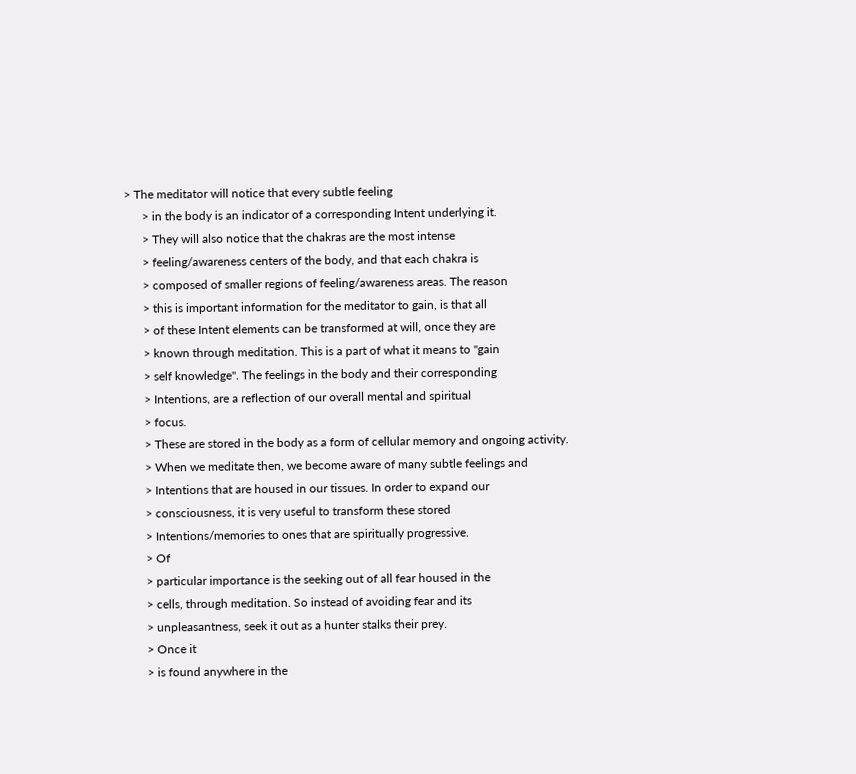> The meditator will notice that every subtle feeling
      > in the body is an indicator of a corresponding Intent underlying it.
      > They will also notice that the chakras are the most intense
      > feeling/awareness centers of the body, and that each chakra is
      > composed of smaller regions of feeling/awareness areas. The reason
      > this is important information for the meditator to gain, is that all
      > of these Intent elements can be transformed at will, once they are
      > known through meditation. This is a part of what it means to "gain
      > self knowledge". The feelings in the body and their corresponding
      > Intentions, are a reflection of our overall mental and spiritual
      > focus.
      > These are stored in the body as a form of cellular memory and ongoing activity.
      > When we meditate then, we become aware of many subtle feelings and
      > Intentions that are housed in our tissues. In order to expand our
      > consciousness, it is very useful to transform these stored
      > Intentions/memories to ones that are spiritually progressive.
      > Of
      > particular importance is the seeking out of all fear housed in the
      > cells, through meditation. So instead of avoiding fear and its
      > unpleasantness, seek it out as a hunter stalks their prey.
      > Once it
      > is found anywhere in the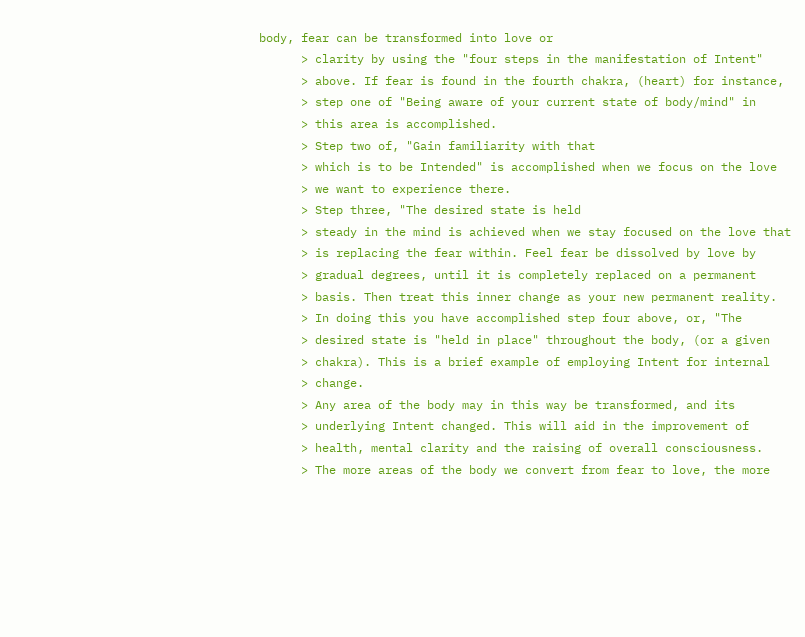body, fear can be transformed into love or
      > clarity by using the "four steps in the manifestation of Intent"
      > above. If fear is found in the fourth chakra, (heart) for instance,
      > step one of "Being aware of your current state of body/mind" in
      > this area is accomplished.
      > Step two of, "Gain familiarity with that
      > which is to be Intended" is accomplished when we focus on the love
      > we want to experience there.
      > Step three, "The desired state is held
      > steady in the mind is achieved when we stay focused on the love that
      > is replacing the fear within. Feel fear be dissolved by love by
      > gradual degrees, until it is completely replaced on a permanent
      > basis. Then treat this inner change as your new permanent reality.
      > In doing this you have accomplished step four above, or, "The
      > desired state is "held in place" throughout the body, (or a given
      > chakra). This is a brief example of employing Intent for internal
      > change.
      > Any area of the body may in this way be transformed, and its
      > underlying Intent changed. This will aid in the improvement of
      > health, mental clarity and the raising of overall consciousness.
      > The more areas of the body we convert from fear to love, the more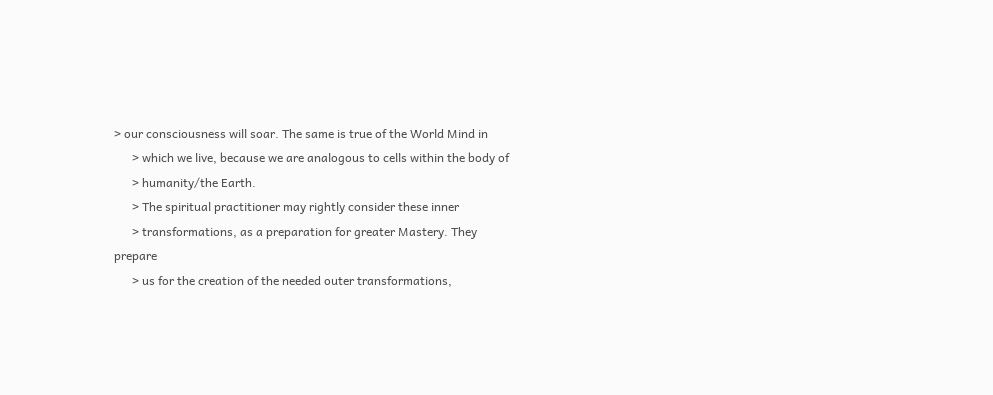> our consciousness will soar. The same is true of the World Mind in
      > which we live, because we are analogous to cells within the body of
      > humanity/the Earth.
      > The spiritual practitioner may rightly consider these inner
      > transformations, as a preparation for greater Mastery. They prepare
      > us for the creation of the needed outer transformations,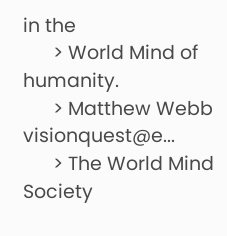in the
      > World Mind of humanity.
      > Matthew Webb visionquest@e...
      > The World Mind Society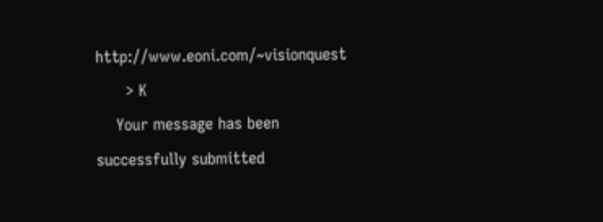http://www.eoni.com/~visionquest
      > K
    Your message has been successfully submitted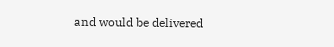and would be delivered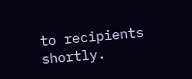to recipients shortly.